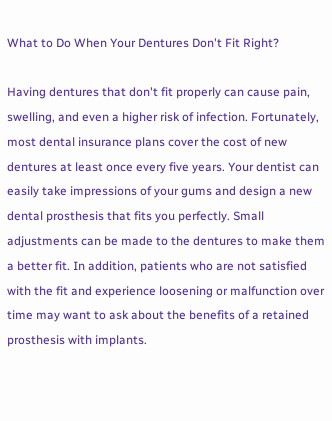What to Do When Your Dentures Don't Fit Right?

Having dentures that don't fit properly can cause pain, swelling, and even a higher risk of infection. Fortunately, most dental insurance plans cover the cost of new dentures at least once every five years. Your dentist can easily take impressions of your gums and design a new dental prosthesis that fits you perfectly. Small adjustments can be made to the dentures to make them a better fit. In addition, patients who are not satisfied with the fit and experience loosening or malfunction over time may want to ask about the benefits of a retained prosthesis with implants.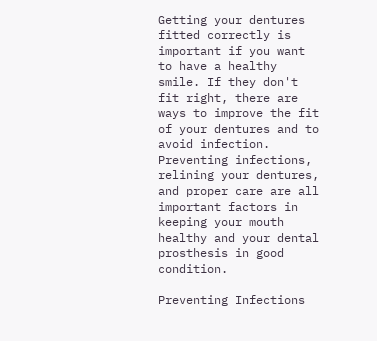Getting your dentures fitted correctly is important if you want to have a healthy smile. If they don't fit right, there are ways to improve the fit of your dentures and to avoid infection. Preventing infections, relining your dentures, and proper care are all important factors in keeping your mouth healthy and your dental prosthesis in good condition.

Preventing Infections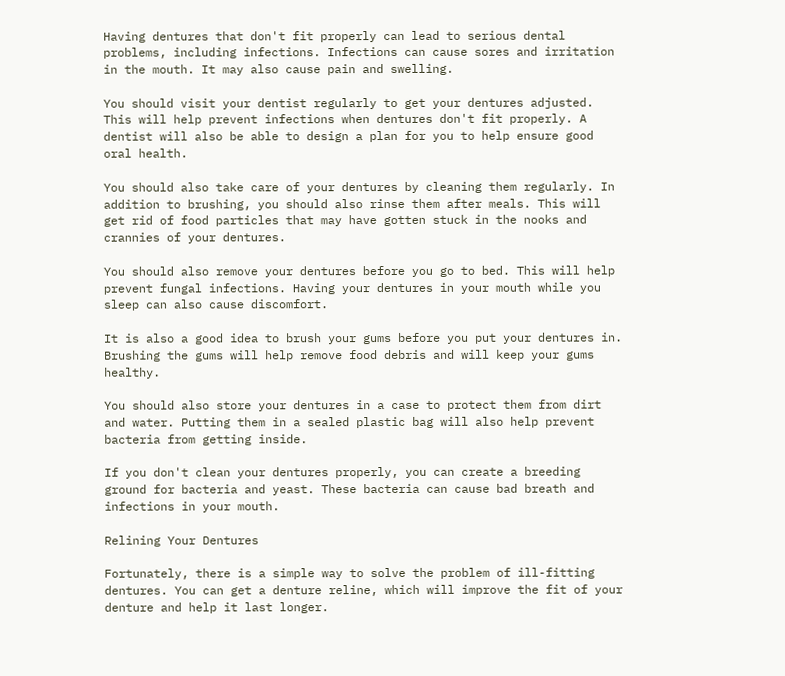Having dentures that don't fit properly can lead to serious dental problems, including infections. Infections can cause sores and irritation in the mouth. It may also cause pain and swelling.

You should visit your dentist regularly to get your dentures adjusted. This will help prevent infections when dentures don't fit properly. A dentist will also be able to design a plan for you to help ensure good oral health.

You should also take care of your dentures by cleaning them regularly. In addition to brushing, you should also rinse them after meals. This will get rid of food particles that may have gotten stuck in the nooks and crannies of your dentures.

You should also remove your dentures before you go to bed. This will help prevent fungal infections. Having your dentures in your mouth while you sleep can also cause discomfort.

It is also a good idea to brush your gums before you put your dentures in. Brushing the gums will help remove food debris and will keep your gums healthy.

You should also store your dentures in a case to protect them from dirt and water. Putting them in a sealed plastic bag will also help prevent bacteria from getting inside.

If you don't clean your dentures properly, you can create a breeding ground for bacteria and yeast. These bacteria can cause bad breath and infections in your mouth.

Relining Your Dentures

Fortunately, there is a simple way to solve the problem of ill-fitting dentures. You can get a denture reline, which will improve the fit of your denture and help it last longer.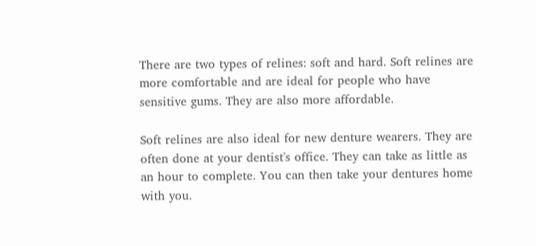There are two types of relines: soft and hard. Soft relines are more comfortable and are ideal for people who have sensitive gums. They are also more affordable.

Soft relines are also ideal for new denture wearers. They are often done at your dentist's office. They can take as little as an hour to complete. You can then take your dentures home with you.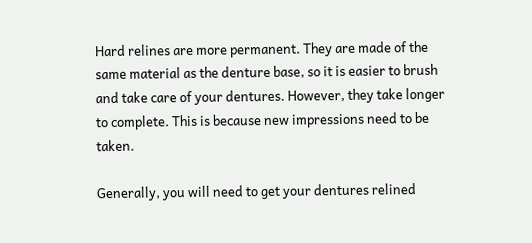Hard relines are more permanent. They are made of the same material as the denture base, so it is easier to brush and take care of your dentures. However, they take longer to complete. This is because new impressions need to be taken.

Generally, you will need to get your dentures relined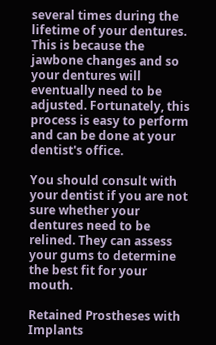several times during the lifetime of your dentures. This is because the jawbone changes and so your dentures will eventually need to be adjusted. Fortunately, this process is easy to perform and can be done at your dentist's office.

You should consult with your dentist if you are not sure whether your dentures need to be relined. They can assess your gums to determine the best fit for your mouth.

Retained Prostheses with Implants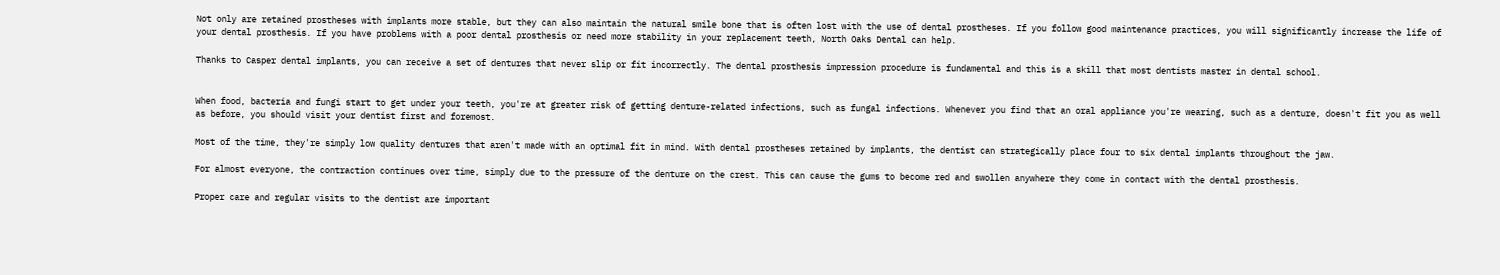Not only are retained prostheses with implants more stable, but they can also maintain the natural smile bone that is often lost with the use of dental prostheses. If you follow good maintenance practices, you will significantly increase the life of your dental prosthesis. If you have problems with a poor dental prosthesis or need more stability in your replacement teeth, North Oaks Dental can help.

Thanks to Casper dental implants, you can receive a set of dentures that never slip or fit incorrectly. The dental prosthesis impression procedure is fundamental and this is a skill that most dentists master in dental school.


When food, bacteria and fungi start to get under your teeth, you're at greater risk of getting denture-related infections, such as fungal infections. Whenever you find that an oral appliance you're wearing, such as a denture, doesn't fit you as well as before, you should visit your dentist first and foremost.

Most of the time, they're simply low quality dentures that aren't made with an optimal fit in mind. With dental prostheses retained by implants, the dentist can strategically place four to six dental implants throughout the jaw.

For almost everyone, the contraction continues over time, simply due to the pressure of the denture on the crest. This can cause the gums to become red and swollen anywhere they come in contact with the dental prosthesis.

Proper care and regular visits to the dentist are important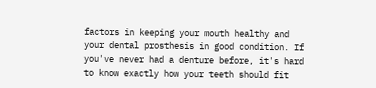factors in keeping your mouth healthy and your dental prosthesis in good condition. If you've never had a denture before, it's hard to know exactly how your teeth should fit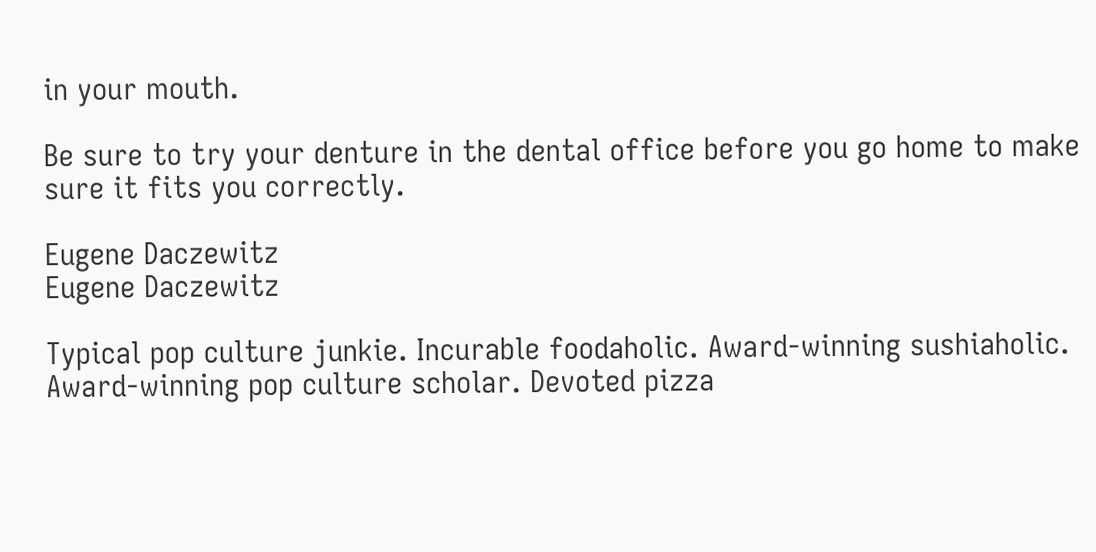in your mouth.

Be sure to try your denture in the dental office before you go home to make sure it fits you correctly.

Eugene Daczewitz
Eugene Daczewitz

Typical pop culture junkie. Incurable foodaholic. Award-winning sushiaholic. Award-winning pop culture scholar. Devoted pizza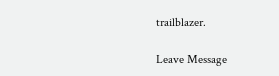trailblazer.

Leave Message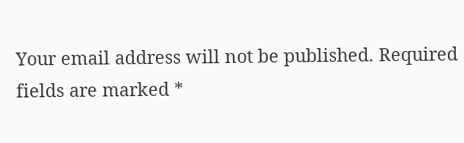Your email address will not be published. Required fields are marked *